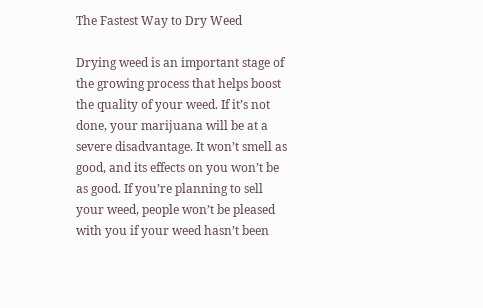The Fastest Way to Dry Weed

Drying weed is an important stage of the growing process that helps boost the quality of your weed. If it’s not done, your marijuana will be at a severe disadvantage. It won’t smell as good, and its effects on you won’t be as good. If you’re planning to sell your weed, people won’t be pleased with you if your weed hasn’t been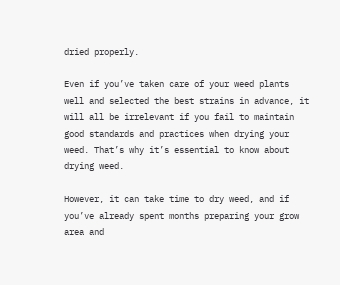dried properly.

Even if you’ve taken care of your weed plants well and selected the best strains in advance, it will all be irrelevant if you fail to maintain good standards and practices when drying your weed. That’s why it’s essential to know about drying weed.

However, it can take time to dry weed, and if you’ve already spent months preparing your grow area and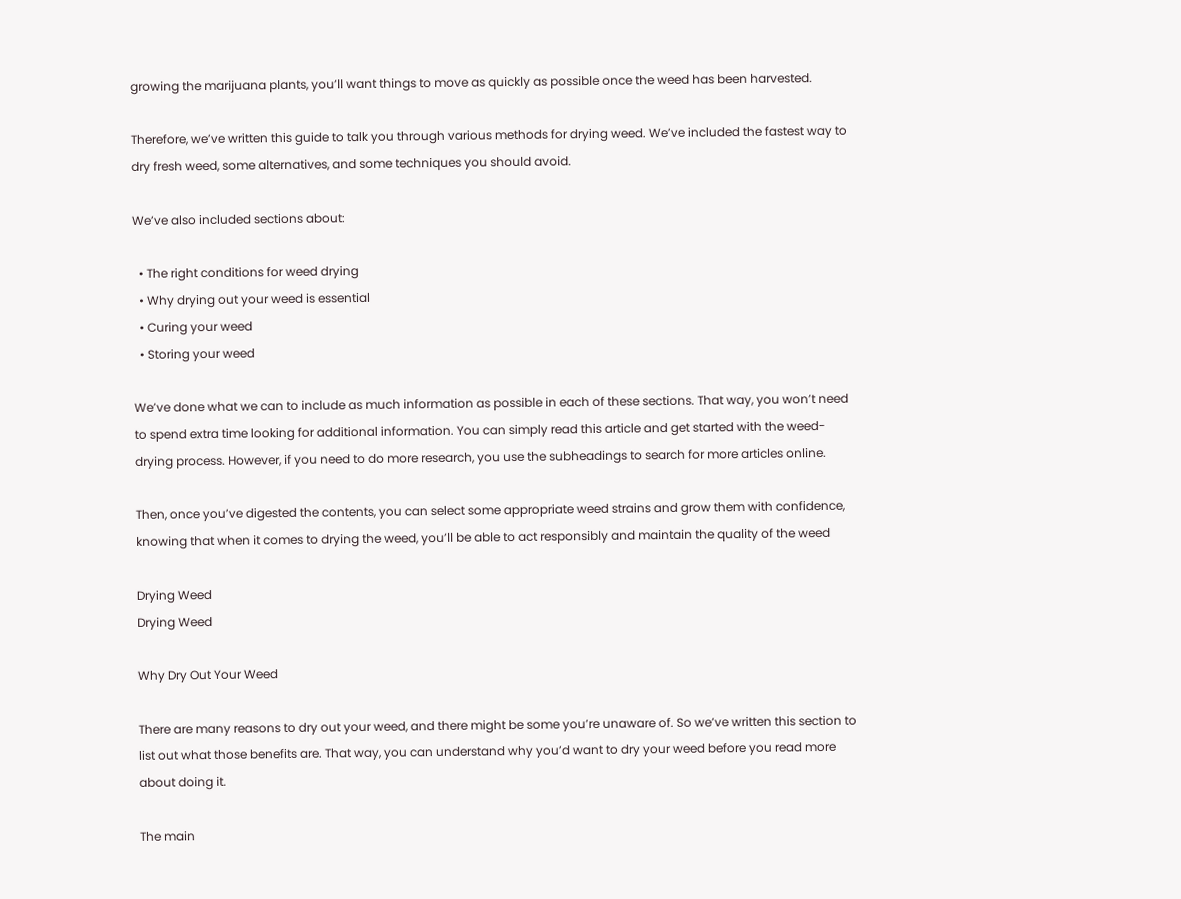growing the marijuana plants, you’ll want things to move as quickly as possible once the weed has been harvested.

Therefore, we’ve written this guide to talk you through various methods for drying weed. We’ve included the fastest way to dry fresh weed, some alternatives, and some techniques you should avoid.

We’ve also included sections about:

  • The right conditions for weed drying
  • Why drying out your weed is essential
  • Curing your weed
  • Storing your weed

We’ve done what we can to include as much information as possible in each of these sections. That way, you won’t need to spend extra time looking for additional information. You can simply read this article and get started with the weed-drying process. However, if you need to do more research, you use the subheadings to search for more articles online.

Then, once you’ve digested the contents, you can select some appropriate weed strains and grow them with confidence, knowing that when it comes to drying the weed, you’ll be able to act responsibly and maintain the quality of the weed

Drying Weed
Drying Weed

Why Dry Out Your Weed

There are many reasons to dry out your weed, and there might be some you’re unaware of. So we’ve written this section to list out what those benefits are. That way, you can understand why you’d want to dry your weed before you read more about doing it.

The main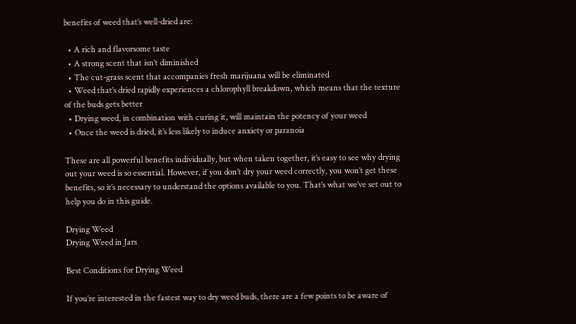benefits of weed that’s well-dried are:

  • A rich and flavorsome taste
  • A strong scent that isn’t diminished
  • The cut-grass scent that accompanies fresh marijuana will be eliminated
  • Weed that’s dried rapidly experiences a chlorophyll breakdown, which means that the texture of the buds gets better
  • Drying weed, in combination with curing it, will maintain the potency of your weed
  • Once the weed is dried, it’s less likely to induce anxiety or paranoia

These are all powerful benefits individually, but when taken together, it’s easy to see why drying out your weed is so essential. However, if you don’t dry your weed correctly, you won’t get these benefits, so it’s necessary to understand the options available to you. That’s what we’ve set out to help you do in this guide.

Drying Weed
Drying Weed in Jars

Best Conditions for Drying Weed

If you’re interested in the fastest way to dry weed buds, there are a few points to be aware of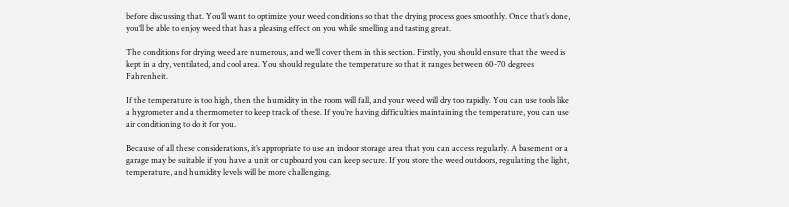before discussing that. You’ll want to optimize your weed conditions so that the drying process goes smoothly. Once that’s done, you’ll be able to enjoy weed that has a pleasing effect on you while smelling and tasting great.

The conditions for drying weed are numerous, and we’ll cover them in this section. Firstly, you should ensure that the weed is kept in a dry, ventilated, and cool area. You should regulate the temperature so that it ranges between 60-70 degrees Fahrenheit.

If the temperature is too high, then the humidity in the room will fall, and your weed will dry too rapidly. You can use tools like a hygrometer and a thermometer to keep track of these. If you’re having difficulties maintaining the temperature, you can use air conditioning to do it for you.

Because of all these considerations, it’s appropriate to use an indoor storage area that you can access regularly. A basement or a garage may be suitable if you have a unit or cupboard you can keep secure. If you store the weed outdoors, regulating the light, temperature, and humidity levels will be more challenging.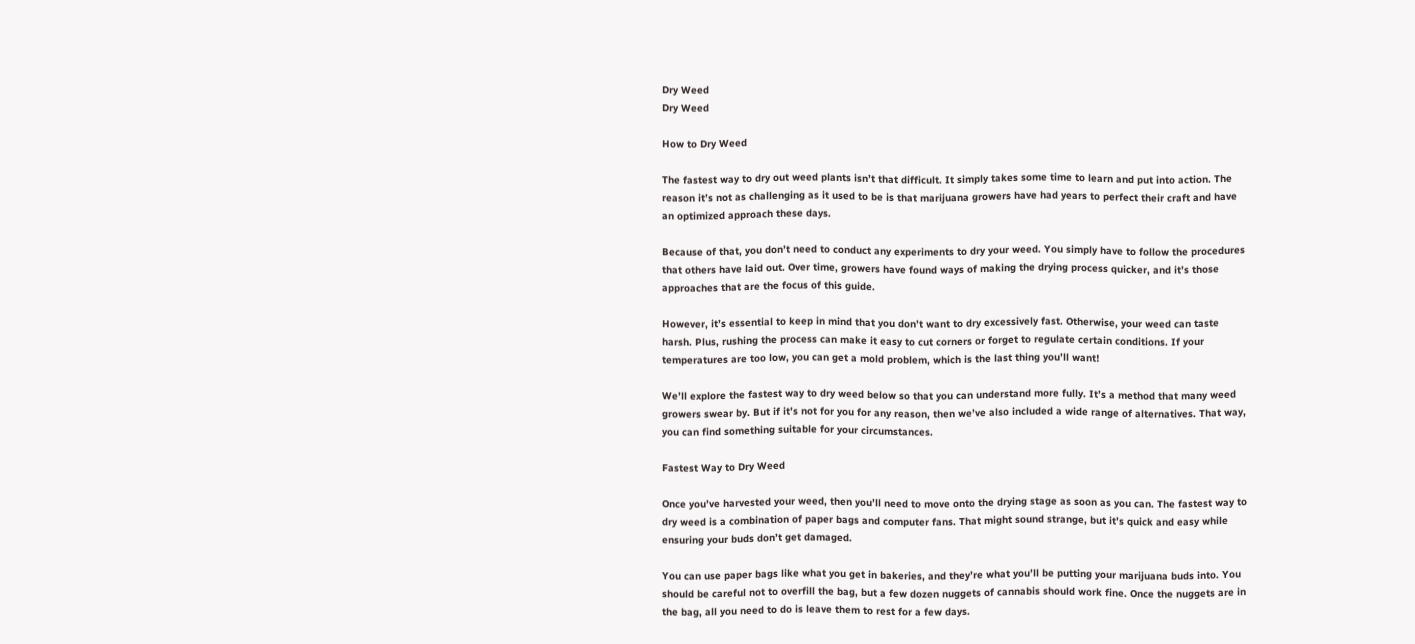Dry Weed
Dry Weed

How to Dry Weed

The fastest way to dry out weed plants isn’t that difficult. It simply takes some time to learn and put into action. The reason it’s not as challenging as it used to be is that marijuana growers have had years to perfect their craft and have an optimized approach these days.

Because of that, you don’t need to conduct any experiments to dry your weed. You simply have to follow the procedures that others have laid out. Over time, growers have found ways of making the drying process quicker, and it’s those approaches that are the focus of this guide.

However, it’s essential to keep in mind that you don’t want to dry excessively fast. Otherwise, your weed can taste harsh. Plus, rushing the process can make it easy to cut corners or forget to regulate certain conditions. If your temperatures are too low, you can get a mold problem, which is the last thing you’ll want!

We’ll explore the fastest way to dry weed below so that you can understand more fully. It’s a method that many weed growers swear by. But if it’s not for you for any reason, then we’ve also included a wide range of alternatives. That way, you can find something suitable for your circumstances.

Fastest Way to Dry Weed

Once you’ve harvested your weed, then you’ll need to move onto the drying stage as soon as you can. The fastest way to dry weed is a combination of paper bags and computer fans. That might sound strange, but it’s quick and easy while ensuring your buds don’t get damaged.

You can use paper bags like what you get in bakeries, and they’re what you’ll be putting your marijuana buds into. You should be careful not to overfill the bag, but a few dozen nuggets of cannabis should work fine. Once the nuggets are in the bag, all you need to do is leave them to rest for a few days.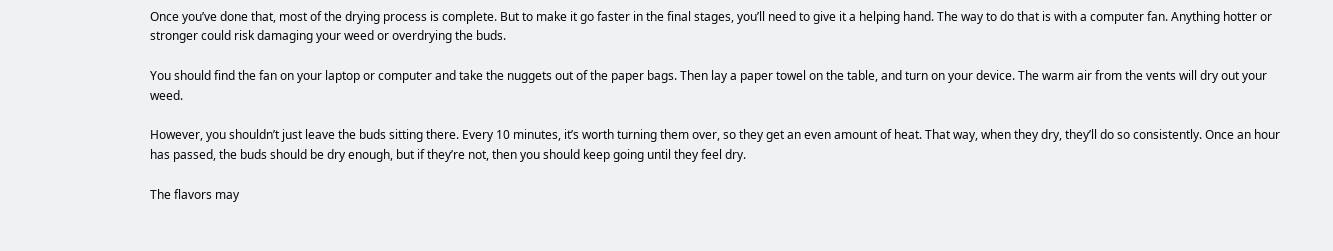Once you’ve done that, most of the drying process is complete. But to make it go faster in the final stages, you’ll need to give it a helping hand. The way to do that is with a computer fan. Anything hotter or stronger could risk damaging your weed or overdrying the buds.

You should find the fan on your laptop or computer and take the nuggets out of the paper bags. Then lay a paper towel on the table, and turn on your device. The warm air from the vents will dry out your weed.

However, you shouldn’t just leave the buds sitting there. Every 10 minutes, it’s worth turning them over, so they get an even amount of heat. That way, when they dry, they’ll do so consistently. Once an hour has passed, the buds should be dry enough, but if they’re not, then you should keep going until they feel dry.

The flavors may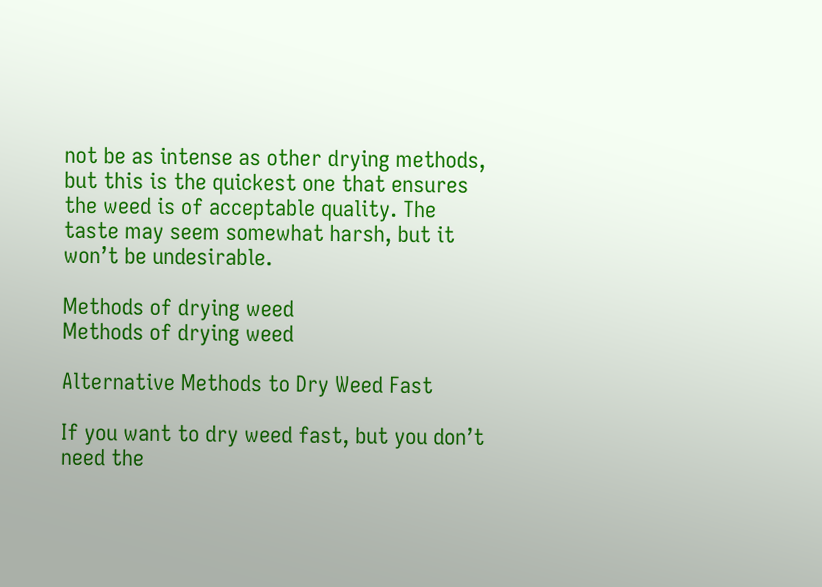not be as intense as other drying methods, but this is the quickest one that ensures the weed is of acceptable quality. The taste may seem somewhat harsh, but it won’t be undesirable.

Methods of drying weed
Methods of drying weed

Alternative Methods to Dry Weed Fast

If you want to dry weed fast, but you don’t need the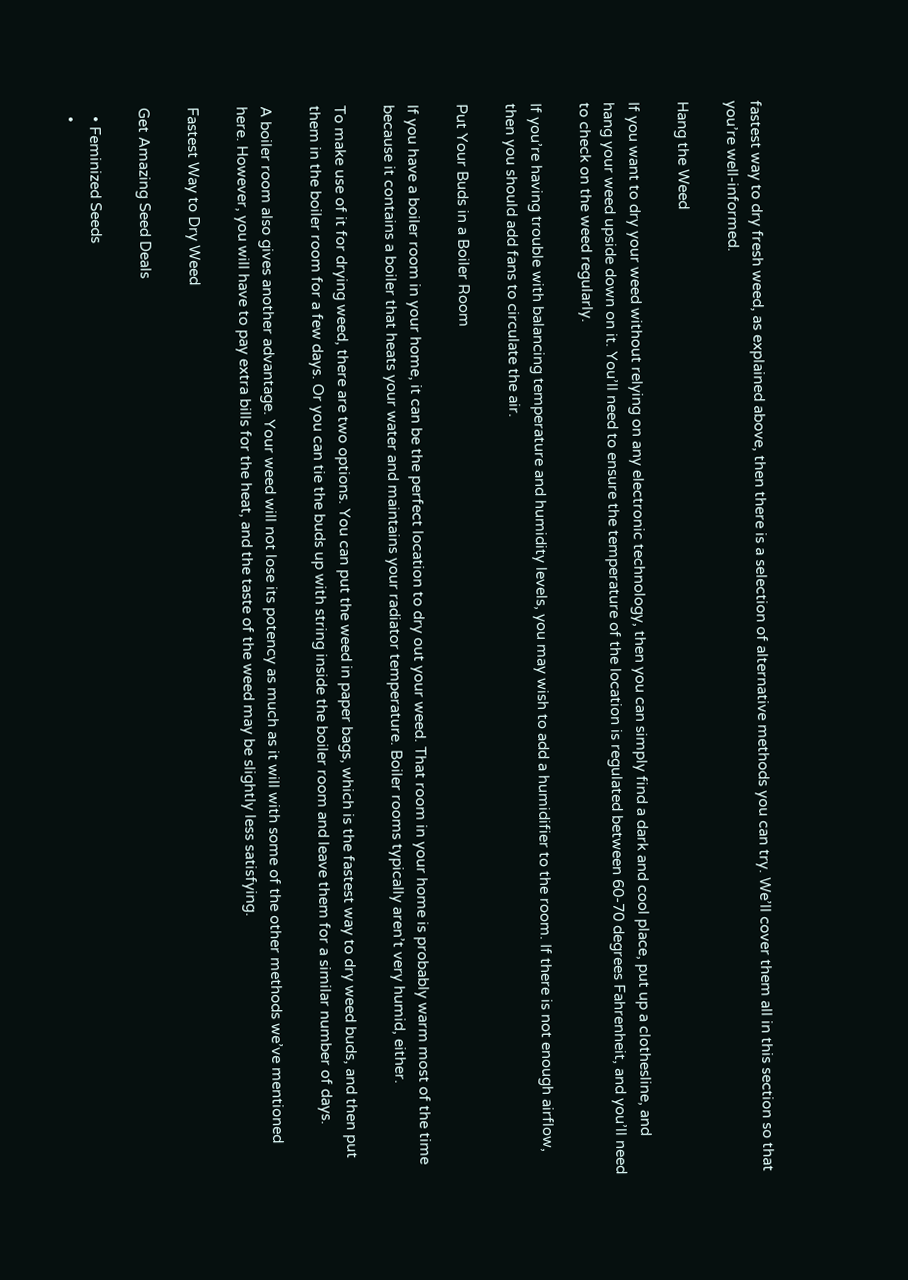fastest way to dry fresh weed, as explained above, then there is a selection of alternative methods you can try. We’ll cover them all in this section so that you’re well-informed.

Hang the Weed

If you want to dry your weed without relying on any electronic technology, then you can simply find a dark and cool place, put up a clothesline, and hang your weed upside down on it. You’ll need to ensure the temperature of the location is regulated between 60-70 degrees Fahrenheit, and you’ll need to check on the weed regularly.

If you’re having trouble with balancing temperature and humidity levels, you may wish to add a humidifier to the room. If there is not enough airflow, then you should add fans to circulate the air.

Put Your Buds in a Boiler Room

If you have a boiler room in your home, it can be the perfect location to dry out your weed. That room in your home is probably warm most of the time because it contains a boiler that heats your water and maintains your radiator temperature. Boiler rooms typically aren’t very humid, either.

To make use of it for drying weed, there are two options. You can put the weed in paper bags, which is the fastest way to dry weed buds, and then put them in the boiler room for a few days. Or you can tie the buds up with string inside the boiler room and leave them for a similar number of days.

A boiler room also gives another advantage. Your weed will not lose its potency as much as it will with some of the other methods we’ve mentioned here. However, you will have to pay extra bills for the heat, and the taste of the weed may be slightly less satisfying.

Fastest Way to Dry Weed

Get Amazing Seed Deals

  • Feminized Seeds
  •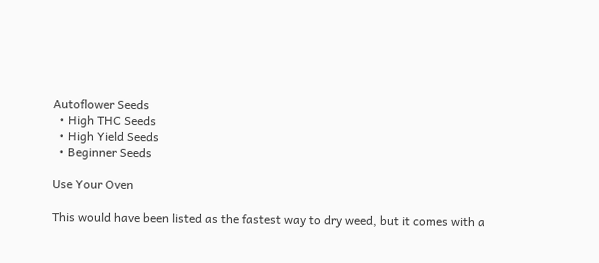Autoflower Seeds
  • High THC Seeds
  • High Yield Seeds
  • Beginner Seeds

Use Your Oven

This would have been listed as the fastest way to dry weed, but it comes with a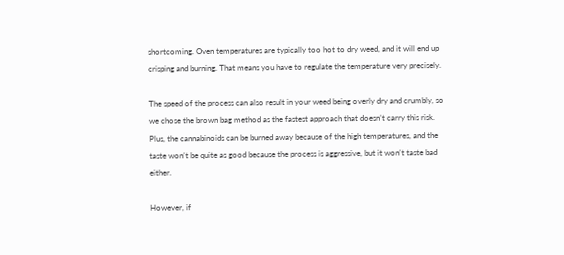shortcoming. Oven temperatures are typically too hot to dry weed, and it will end up crisping and burning. That means you have to regulate the temperature very precisely.

The speed of the process can also result in your weed being overly dry and crumbly, so we chose the brown bag method as the fastest approach that doesn’t carry this risk. Plus, the cannabinoids can be burned away because of the high temperatures, and the taste won’t be quite as good because the process is aggressive, but it won’t taste bad either.

However, if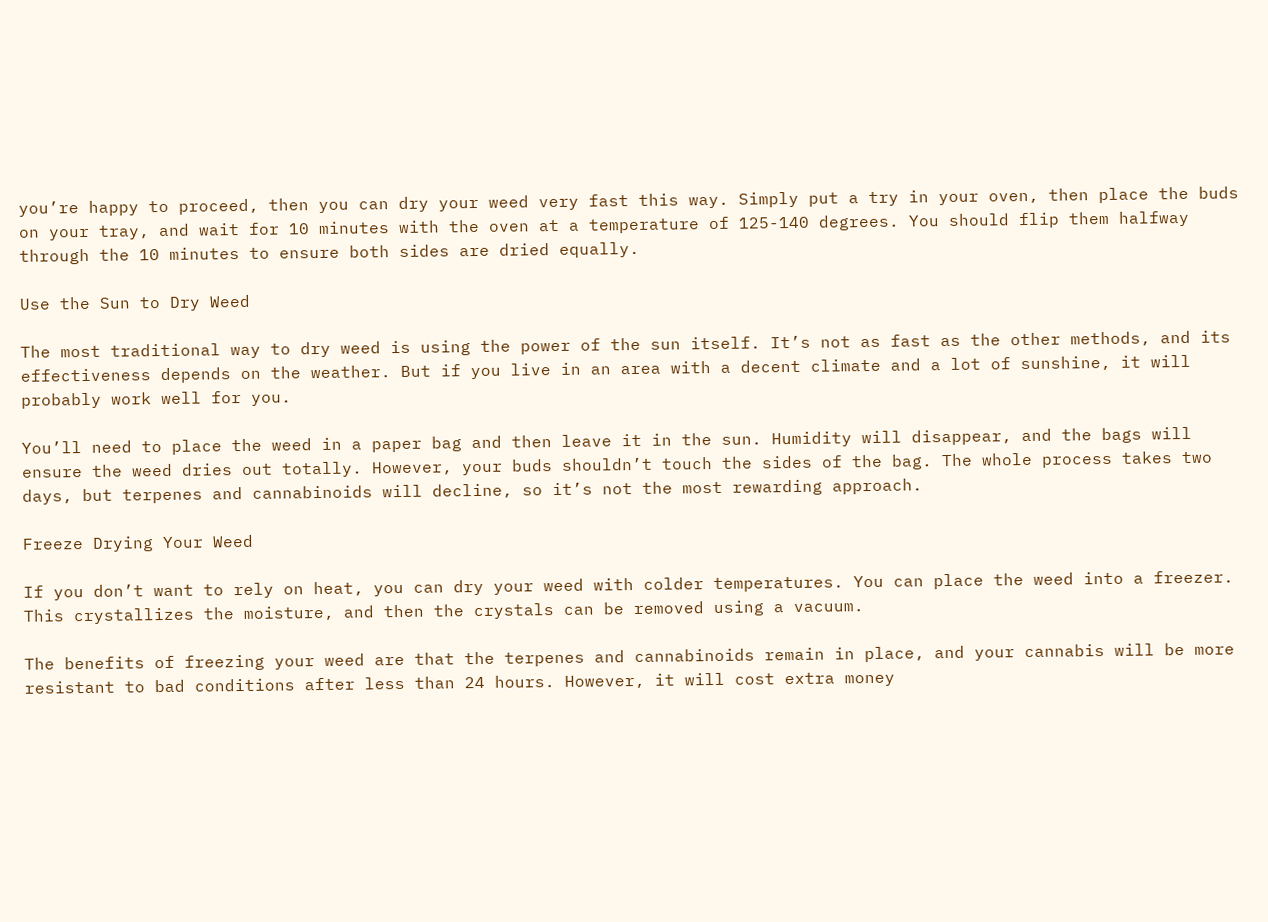you’re happy to proceed, then you can dry your weed very fast this way. Simply put a try in your oven, then place the buds on your tray, and wait for 10 minutes with the oven at a temperature of 125-140 degrees. You should flip them halfway through the 10 minutes to ensure both sides are dried equally.

Use the Sun to Dry Weed

The most traditional way to dry weed is using the power of the sun itself. It’s not as fast as the other methods, and its effectiveness depends on the weather. But if you live in an area with a decent climate and a lot of sunshine, it will probably work well for you.

You’ll need to place the weed in a paper bag and then leave it in the sun. Humidity will disappear, and the bags will ensure the weed dries out totally. However, your buds shouldn’t touch the sides of the bag. The whole process takes two days, but terpenes and cannabinoids will decline, so it’s not the most rewarding approach.

Freeze Drying Your Weed

If you don’t want to rely on heat, you can dry your weed with colder temperatures. You can place the weed into a freezer. This crystallizes the moisture, and then the crystals can be removed using a vacuum.

The benefits of freezing your weed are that the terpenes and cannabinoids remain in place, and your cannabis will be more resistant to bad conditions after less than 24 hours. However, it will cost extra money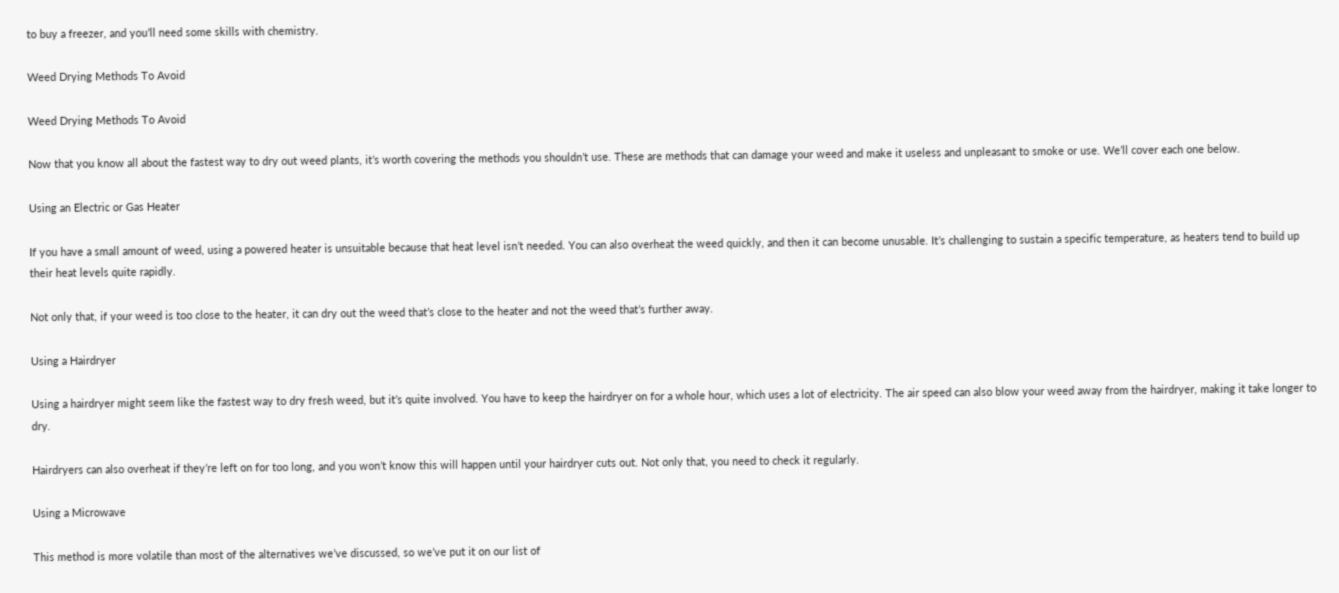to buy a freezer, and you’ll need some skills with chemistry.

Weed Drying Methods To Avoid

Weed Drying Methods To Avoid

Now that you know all about the fastest way to dry out weed plants, it’s worth covering the methods you shouldn’t use. These are methods that can damage your weed and make it useless and unpleasant to smoke or use. We’ll cover each one below.

Using an Electric or Gas Heater

If you have a small amount of weed, using a powered heater is unsuitable because that heat level isn’t needed. You can also overheat the weed quickly, and then it can become unusable. It’s challenging to sustain a specific temperature, as heaters tend to build up their heat levels quite rapidly.

Not only that, if your weed is too close to the heater, it can dry out the weed that’s close to the heater and not the weed that’s further away.

Using a Hairdryer

Using a hairdryer might seem like the fastest way to dry fresh weed, but it’s quite involved. You have to keep the hairdryer on for a whole hour, which uses a lot of electricity. The air speed can also blow your weed away from the hairdryer, making it take longer to dry.

Hairdryers can also overheat if they’re left on for too long, and you won’t know this will happen until your hairdryer cuts out. Not only that, you need to check it regularly.

Using a Microwave

This method is more volatile than most of the alternatives we’ve discussed, so we’ve put it on our list of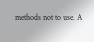methods not to use. A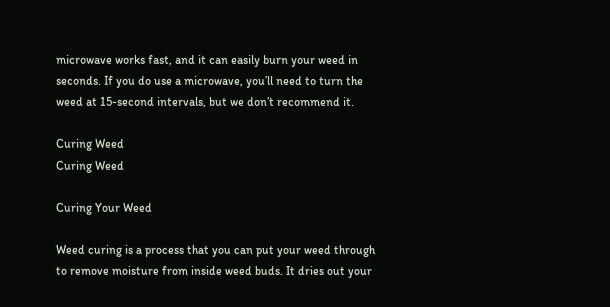microwave works fast, and it can easily burn your weed in seconds. If you do use a microwave, you’ll need to turn the weed at 15-second intervals, but we don’t recommend it.

Curing Weed
Curing Weed

Curing Your Weed

Weed curing is a process that you can put your weed through to remove moisture from inside weed buds. It dries out your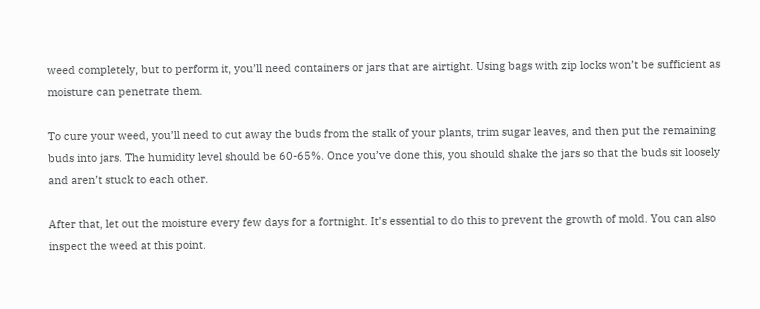weed completely, but to perform it, you’ll need containers or jars that are airtight. Using bags with zip locks won’t be sufficient as moisture can penetrate them.

To cure your weed, you’ll need to cut away the buds from the stalk of your plants, trim sugar leaves, and then put the remaining buds into jars. The humidity level should be 60-65%. Once you’ve done this, you should shake the jars so that the buds sit loosely and aren’t stuck to each other.

After that, let out the moisture every few days for a fortnight. It’s essential to do this to prevent the growth of mold. You can also inspect the weed at this point.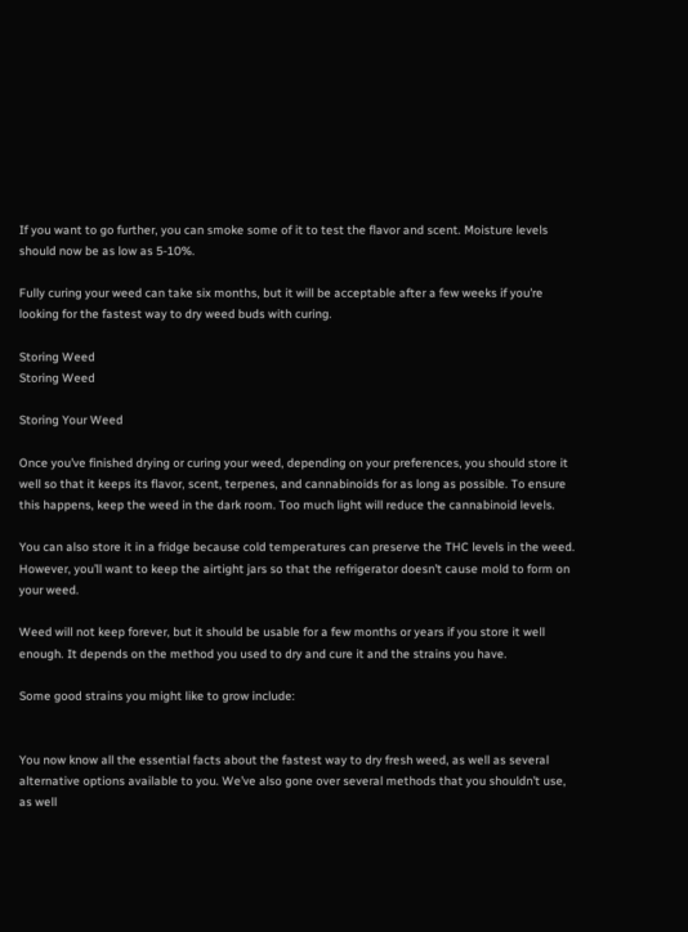If you want to go further, you can smoke some of it to test the flavor and scent. Moisture levels should now be as low as 5-10%.

Fully curing your weed can take six months, but it will be acceptable after a few weeks if you’re looking for the fastest way to dry weed buds with curing.

Storing Weed
Storing Weed

Storing Your Weed

Once you’ve finished drying or curing your weed, depending on your preferences, you should store it well so that it keeps its flavor, scent, terpenes, and cannabinoids for as long as possible. To ensure this happens, keep the weed in the dark room. Too much light will reduce the cannabinoid levels.

You can also store it in a fridge because cold temperatures can preserve the THC levels in the weed. However, you’ll want to keep the airtight jars so that the refrigerator doesn’t cause mold to form on your weed.

Weed will not keep forever, but it should be usable for a few months or years if you store it well enough. It depends on the method you used to dry and cure it and the strains you have.

Some good strains you might like to grow include:


You now know all the essential facts about the fastest way to dry fresh weed, as well as several alternative options available to you. We’ve also gone over several methods that you shouldn’t use, as well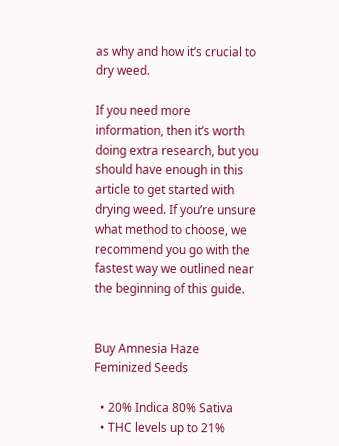as why and how it’s crucial to dry weed.

If you need more information, then it’s worth doing extra research, but you should have enough in this article to get started with drying weed. If you’re unsure what method to choose, we recommend you go with the fastest way we outlined near the beginning of this guide.


Buy Amnesia Haze Feminized Seeds

  • 20% Indica 80% Sativa
  • THC levels up to 21%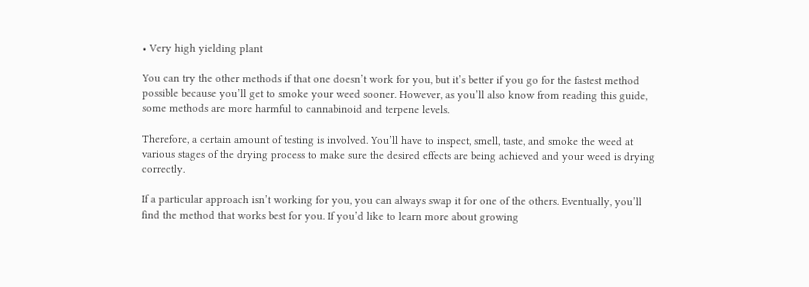• Very high yielding plant

You can try the other methods if that one doesn’t work for you, but it’s better if you go for the fastest method possible because you’ll get to smoke your weed sooner. However, as you’ll also know from reading this guide, some methods are more harmful to cannabinoid and terpene levels.

Therefore, a certain amount of testing is involved. You’ll have to inspect, smell, taste, and smoke the weed at various stages of the drying process to make sure the desired effects are being achieved and your weed is drying correctly.

If a particular approach isn’t working for you, you can always swap it for one of the others. Eventually, you’ll find the method that works best for you. If you’d like to learn more about growing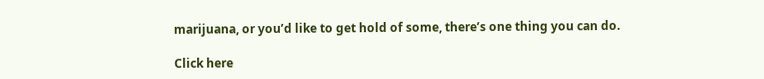marijuana, or you’d like to get hold of some, there’s one thing you can do.

Click here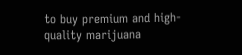to buy premium and high-quality marijuana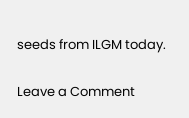seeds from ILGM today.

Leave a Comment